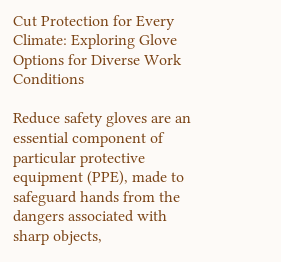Cut Protection for Every Climate: Exploring Glove Options for Diverse Work Conditions

Reduce safety gloves are an essential component of particular protective equipment (PPE), made to safeguard hands from the dangers associated with sharp objects,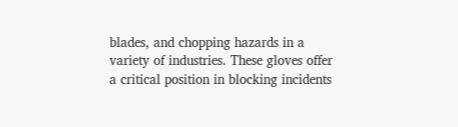blades, and chopping hazards in a variety of industries. These gloves offer a critical position in blocking incidents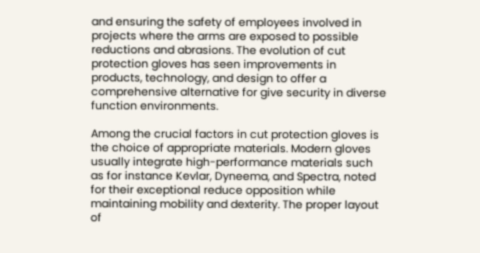and ensuring the safety of employees involved in projects where the arms are exposed to possible reductions and abrasions. The evolution of cut protection gloves has seen improvements in products, technology, and design to offer a comprehensive alternative for give security in diverse function environments.

Among the crucial factors in cut protection gloves is the choice of appropriate materials. Modern gloves usually integrate high-performance materials such as for instance Kevlar, Dyneema, and Spectra, noted for their exceptional reduce opposition while maintaining mobility and dexterity. The proper layout of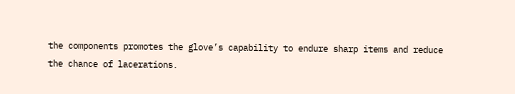the components promotes the glove’s capability to endure sharp items and reduce the chance of lacerations.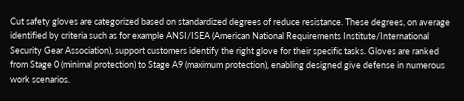Cut safety gloves are categorized based on standardized degrees of reduce resistance. These degrees, on average identified by criteria such as for example ANSI/ISEA (American National Requirements Institute/International Security Gear Association), support customers identify the right glove for their specific tasks. Gloves are ranked from Stage 0 (minimal protection) to Stage A9 (maximum protection), enabling designed give defense in numerous work scenarios.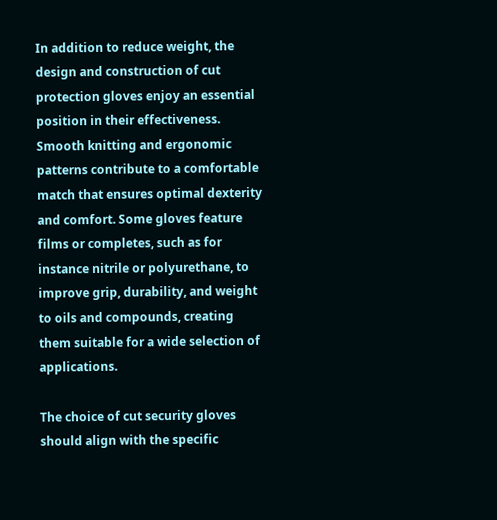In addition to reduce weight, the design and construction of cut protection gloves enjoy an essential position in their effectiveness. Smooth knitting and ergonomic patterns contribute to a comfortable match that ensures optimal dexterity and comfort. Some gloves feature films or completes, such as for instance nitrile or polyurethane, to improve grip, durability, and weight to oils and compounds, creating them suitable for a wide selection of applications.

The choice of cut security gloves should align with the specific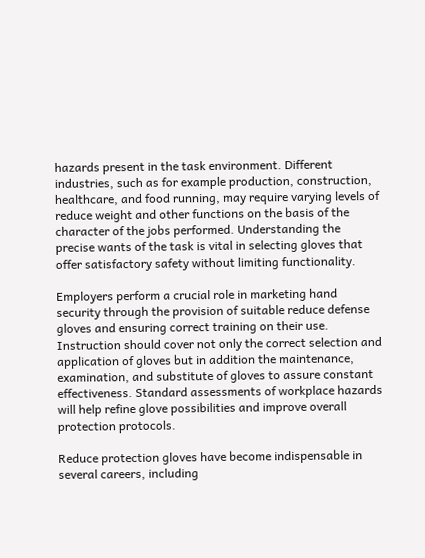hazards present in the task environment. Different industries, such as for example production, construction, healthcare, and food running, may require varying levels of reduce weight and other functions on the basis of the character of the jobs performed. Understanding the precise wants of the task is vital in selecting gloves that offer satisfactory safety without limiting functionality.

Employers perform a crucial role in marketing hand security through the provision of suitable reduce defense gloves and ensuring correct training on their use. Instruction should cover not only the correct selection and application of gloves but in addition the maintenance, examination, and substitute of gloves to assure constant effectiveness. Standard assessments of workplace hazards will help refine glove possibilities and improve overall protection protocols.

Reduce protection gloves have become indispensable in several careers, including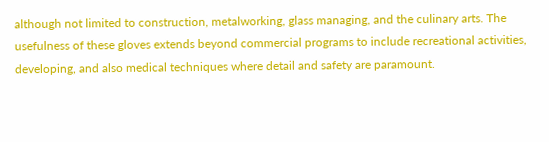although not limited to construction, metalworking, glass managing, and the culinary arts. The usefulness of these gloves extends beyond commercial programs to include recreational activities, developing, and also medical techniques where detail and safety are paramount.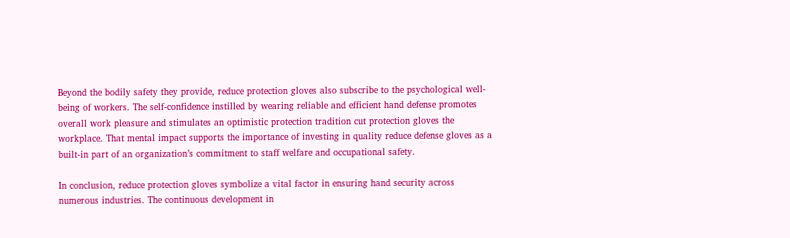Beyond the bodily safety they provide, reduce protection gloves also subscribe to the psychological well-being of workers. The self-confidence instilled by wearing reliable and efficient hand defense promotes overall work pleasure and stimulates an optimistic protection tradition cut protection gloves the workplace. That mental impact supports the importance of investing in quality reduce defense gloves as a built-in part of an organization’s commitment to staff welfare and occupational safety.

In conclusion, reduce protection gloves symbolize a vital factor in ensuring hand security across numerous industries. The continuous development in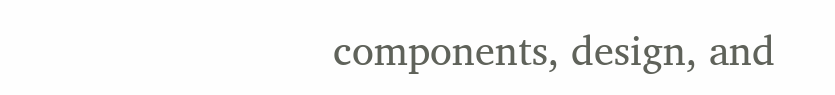components, design, and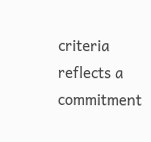criteria reflects a commitment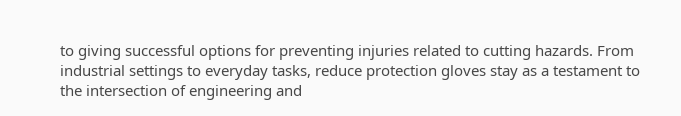to giving successful options for preventing injuries related to cutting hazards. From industrial settings to everyday tasks, reduce protection gloves stay as a testament to the intersection of engineering and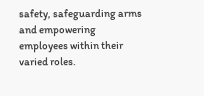safety, safeguarding arms and empowering employees within their varied roles.